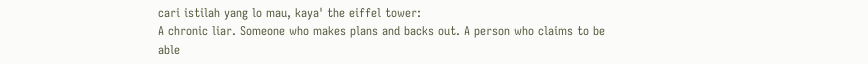cari istilah yang lo mau, kaya' the eiffel tower:
A chronic liar. Someone who makes plans and backs out. A person who claims to be able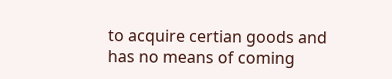to acquire certian goods and has no means of coming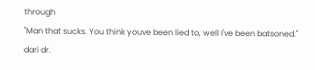through
"Man that sucks. You think youve been lied to, well I've been batsoned."
dari dr.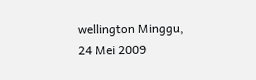wellington Minggu, 24 Mei 2009